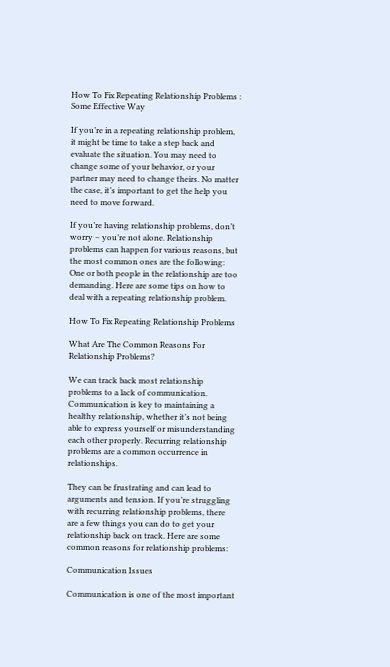How To Fix Repeating Relationship Problems : Some Effective Way

If you’re in a repeating relationship problem, it might be time to take a step back and evaluate the situation. You may need to change some of your behavior, or your partner may need to change theirs. No matter the case, it’s important to get the help you need to move forward.

If you’re having relationship problems, don’t worry – you’re not alone. Relationship problems can happen for various reasons, but the most common ones are the following: One or both people in the relationship are too demanding. Here are some tips on how to deal with a repeating relationship problem.

How To Fix Repeating Relationship Problems

What Are The Common Reasons For Relationship Problems?

We can track back most relationship problems to a lack of communication. Communication is key to maintaining a healthy relationship, whether it’s not being able to express yourself or misunderstanding each other properly. Recurring relationship problems are a common occurrence in relationships.

They can be frustrating and can lead to arguments and tension. If you’re struggling with recurring relationship problems, there are a few things you can do to get your relationship back on track. Here are some common reasons for relationship problems:

Communication Issues

Communication is one of the most important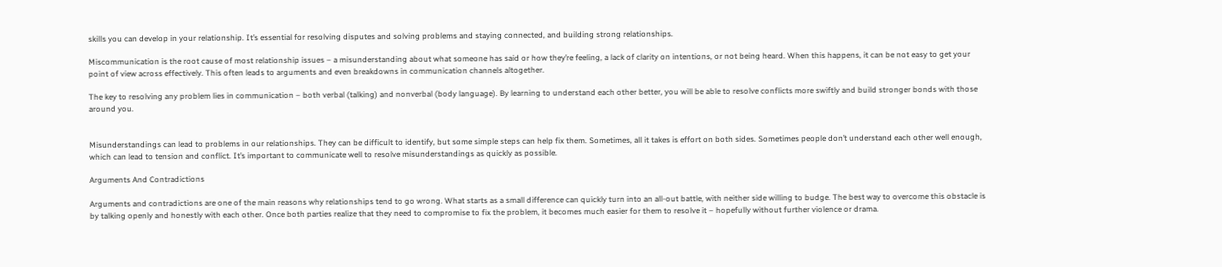skills you can develop in your relationship. It’s essential for resolving disputes and solving problems and staying connected, and building strong relationships.

Miscommunication is the root cause of most relationship issues – a misunderstanding about what someone has said or how they’re feeling, a lack of clarity on intentions, or not being heard. When this happens, it can be not easy to get your point of view across effectively. This often leads to arguments and even breakdowns in communication channels altogether.

The key to resolving any problem lies in communication – both verbal (talking) and nonverbal (body language). By learning to understand each other better, you will be able to resolve conflicts more swiftly and build stronger bonds with those around you.


Misunderstandings can lead to problems in our relationships. They can be difficult to identify, but some simple steps can help fix them. Sometimes, all it takes is effort on both sides. Sometimes people don’t understand each other well enough, which can lead to tension and conflict. It’s important to communicate well to resolve misunderstandings as quickly as possible.

Arguments And Contradictions

Arguments and contradictions are one of the main reasons why relationships tend to go wrong. What starts as a small difference can quickly turn into an all-out battle, with neither side willing to budge. The best way to overcome this obstacle is by talking openly and honestly with each other. Once both parties realize that they need to compromise to fix the problem, it becomes much easier for them to resolve it – hopefully without further violence or drama.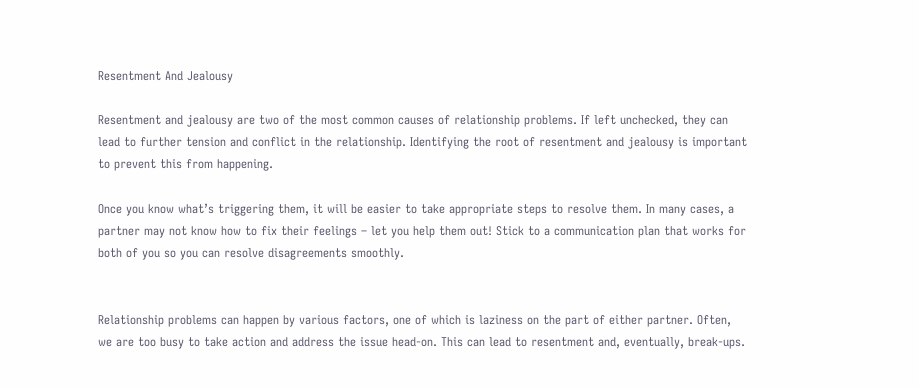Resentment And Jealousy

Resentment and jealousy are two of the most common causes of relationship problems. If left unchecked, they can lead to further tension and conflict in the relationship. Identifying the root of resentment and jealousy is important to prevent this from happening.

Once you know what’s triggering them, it will be easier to take appropriate steps to resolve them. In many cases, a partner may not know how to fix their feelings – let you help them out! Stick to a communication plan that works for both of you so you can resolve disagreements smoothly.


Relationship problems can happen by various factors, one of which is laziness on the part of either partner. Often, we are too busy to take action and address the issue head-on. This can lead to resentment and, eventually, break-ups.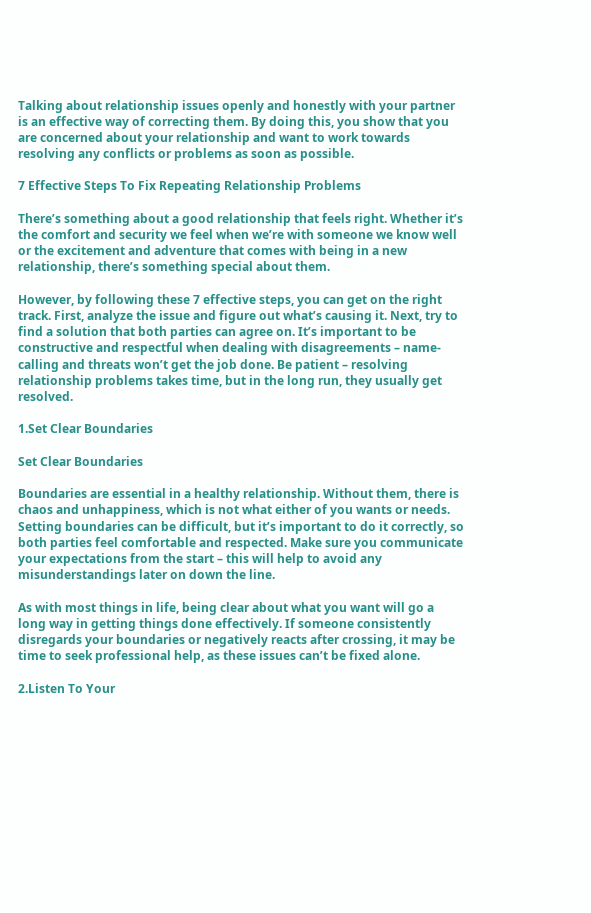Talking about relationship issues openly and honestly with your partner is an effective way of correcting them. By doing this, you show that you are concerned about your relationship and want to work towards resolving any conflicts or problems as soon as possible.

7 Effective Steps To Fix Repeating Relationship Problems

There’s something about a good relationship that feels right. Whether it’s the comfort and security we feel when we’re with someone we know well or the excitement and adventure that comes with being in a new relationship, there’s something special about them.

However, by following these 7 effective steps, you can get on the right track. First, analyze the issue and figure out what’s causing it. Next, try to find a solution that both parties can agree on. It’s important to be constructive and respectful when dealing with disagreements – name-calling and threats won’t get the job done. Be patient – resolving relationship problems takes time, but in the long run, they usually get resolved.

1.Set Clear Boundaries

Set Clear Boundaries

Boundaries are essential in a healthy relationship. Without them, there is chaos and unhappiness, which is not what either of you wants or needs. Setting boundaries can be difficult, but it’s important to do it correctly, so both parties feel comfortable and respected. Make sure you communicate your expectations from the start – this will help to avoid any misunderstandings later on down the line.

As with most things in life, being clear about what you want will go a long way in getting things done effectively. If someone consistently disregards your boundaries or negatively reacts after crossing, it may be time to seek professional help, as these issues can’t be fixed alone.

2.Listen To Your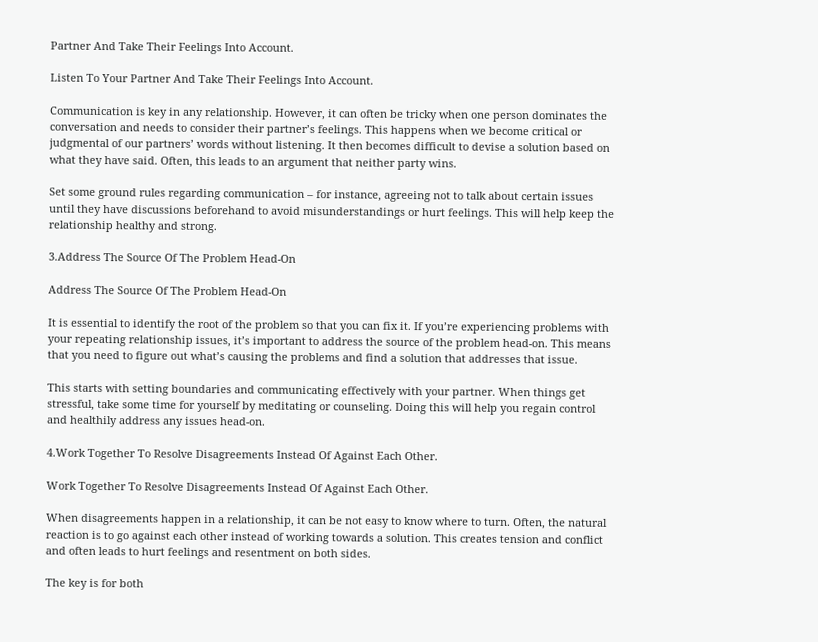Partner And Take Their Feelings Into Account.

Listen To Your Partner And Take Their Feelings Into Account.

Communication is key in any relationship. However, it can often be tricky when one person dominates the conversation and needs to consider their partner’s feelings. This happens when we become critical or judgmental of our partners’ words without listening. It then becomes difficult to devise a solution based on what they have said. Often, this leads to an argument that neither party wins.

Set some ground rules regarding communication – for instance, agreeing not to talk about certain issues until they have discussions beforehand to avoid misunderstandings or hurt feelings. This will help keep the relationship healthy and strong.

3.Address The Source Of The Problem Head-On

Address The Source Of The Problem Head-On

It is essential to identify the root of the problem so that you can fix it. If you’re experiencing problems with your repeating relationship issues, it’s important to address the source of the problem head-on. This means that you need to figure out what’s causing the problems and find a solution that addresses that issue.

This starts with setting boundaries and communicating effectively with your partner. When things get stressful, take some time for yourself by meditating or counseling. Doing this will help you regain control and healthily address any issues head-on.

4.Work Together To Resolve Disagreements Instead Of Against Each Other.

Work Together To Resolve Disagreements Instead Of Against Each Other.

When disagreements happen in a relationship, it can be not easy to know where to turn. Often, the natural reaction is to go against each other instead of working towards a solution. This creates tension and conflict and often leads to hurt feelings and resentment on both sides.

The key is for both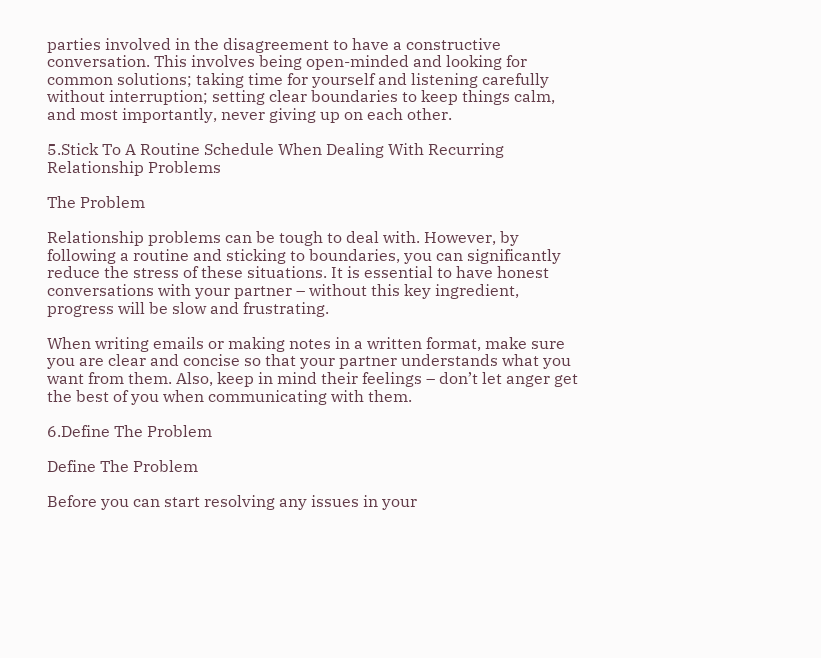parties involved in the disagreement to have a constructive conversation. This involves being open-minded and looking for common solutions; taking time for yourself and listening carefully without interruption; setting clear boundaries to keep things calm, and most importantly, never giving up on each other.

5.Stick To A Routine Schedule When Dealing With Recurring Relationship Problems

The Problem

Relationship problems can be tough to deal with. However, by following a routine and sticking to boundaries, you can significantly reduce the stress of these situations. It is essential to have honest conversations with your partner – without this key ingredient, progress will be slow and frustrating.

When writing emails or making notes in a written format, make sure you are clear and concise so that your partner understands what you want from them. Also, keep in mind their feelings – don’t let anger get the best of you when communicating with them.

6.Define The Problem

Define The Problem

Before you can start resolving any issues in your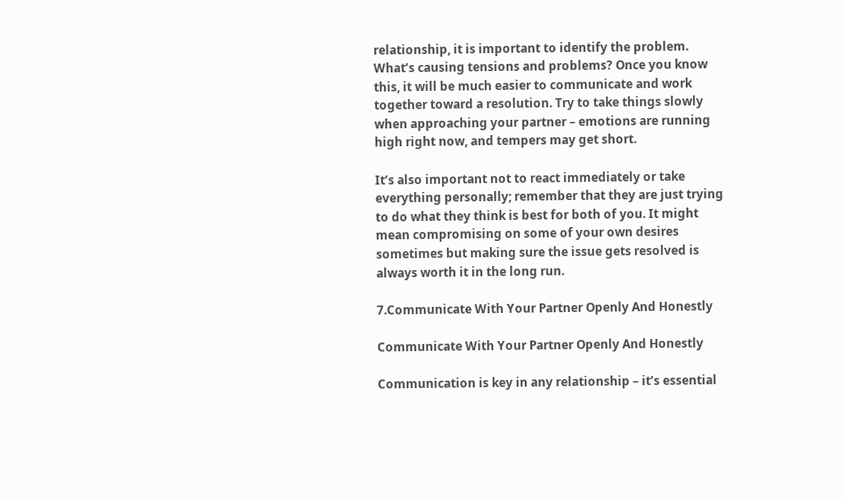relationship, it is important to identify the problem. What’s causing tensions and problems? Once you know this, it will be much easier to communicate and work together toward a resolution. Try to take things slowly when approaching your partner – emotions are running high right now, and tempers may get short.

It’s also important not to react immediately or take everything personally; remember that they are just trying to do what they think is best for both of you. It might mean compromising on some of your own desires sometimes but making sure the issue gets resolved is always worth it in the long run.

7.Communicate With Your Partner Openly And Honestly

Communicate With Your Partner Openly And Honestly

Communication is key in any relationship – it’s essential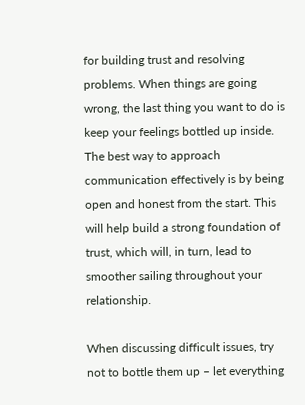for building trust and resolving problems. When things are going wrong, the last thing you want to do is keep your feelings bottled up inside. The best way to approach communication effectively is by being open and honest from the start. This will help build a strong foundation of trust, which will, in turn, lead to smoother sailing throughout your relationship.

When discussing difficult issues, try not to bottle them up – let everything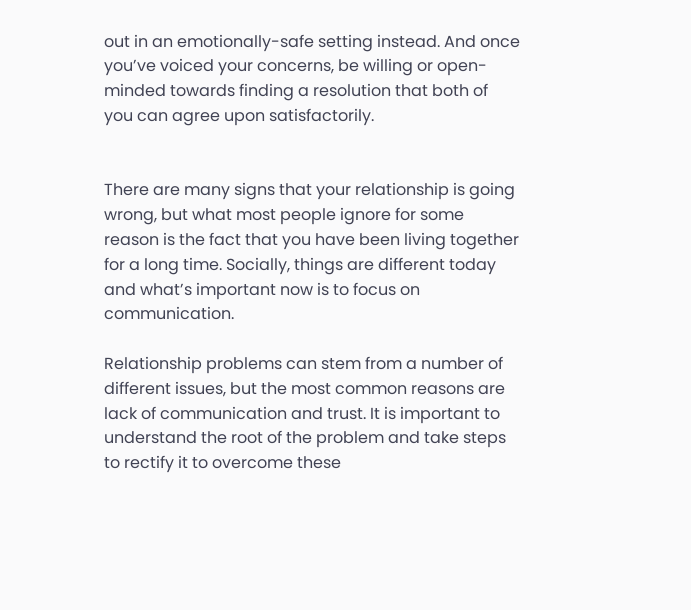out in an emotionally-safe setting instead. And once you’ve voiced your concerns, be willing or open-minded towards finding a resolution that both of you can agree upon satisfactorily.


There are many signs that your relationship is going wrong, but what most people ignore for some reason is the fact that you have been living together for a long time. Socially, things are different today and what’s important now is to focus on communication.

Relationship problems can stem from a number of different issues, but the most common reasons are lack of communication and trust. It is important to understand the root of the problem and take steps to rectify it to overcome these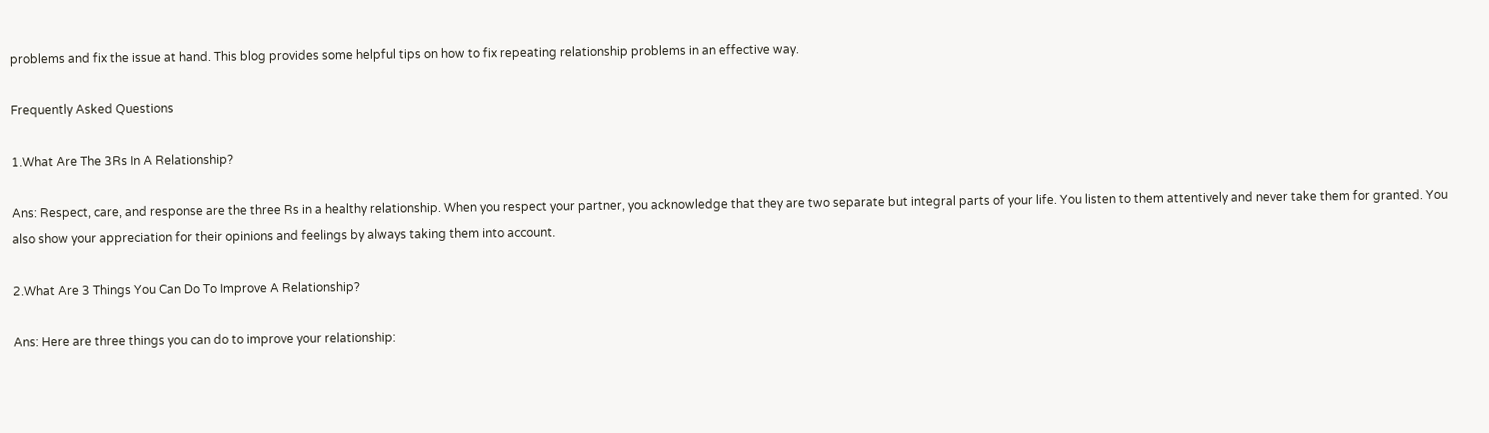problems and fix the issue at hand. This blog provides some helpful tips on how to fix repeating relationship problems in an effective way.

Frequently Asked Questions

1.What Are The 3Rs In A Relationship?

Ans: Respect, care, and response are the three Rs in a healthy relationship. When you respect your partner, you acknowledge that they are two separate but integral parts of your life. You listen to them attentively and never take them for granted. You also show your appreciation for their opinions and feelings by always taking them into account.

2.What Are 3 Things You Can Do To Improve A Relationship?

Ans: Here are three things you can do to improve your relationship: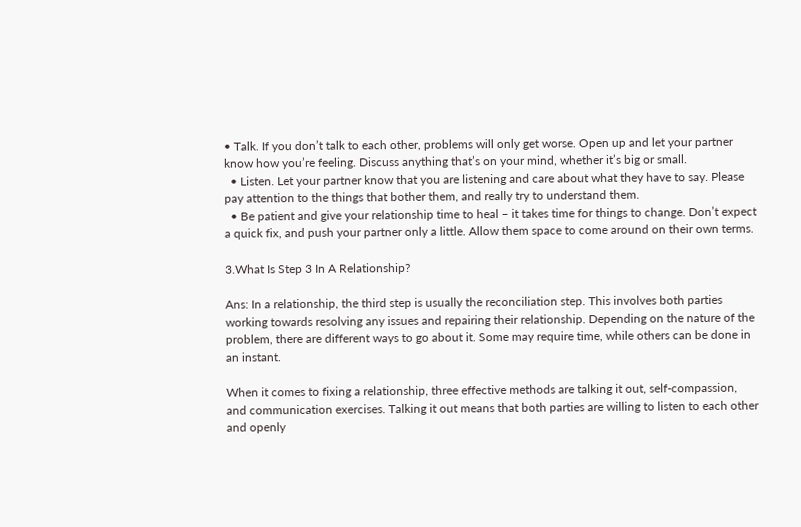• Talk. If you don’t talk to each other, problems will only get worse. Open up and let your partner know how you’re feeling. Discuss anything that’s on your mind, whether it’s big or small.
  • Listen. Let your partner know that you are listening and care about what they have to say. Please pay attention to the things that bother them, and really try to understand them.
  • Be patient and give your relationship time to heal – it takes time for things to change. Don’t expect a quick fix, and push your partner only a little. Allow them space to come around on their own terms.

3.What Is Step 3 In A Relationship?

Ans: In a relationship, the third step is usually the reconciliation step. This involves both parties working towards resolving any issues and repairing their relationship. Depending on the nature of the problem, there are different ways to go about it. Some may require time, while others can be done in an instant.

When it comes to fixing a relationship, three effective methods are talking it out, self-compassion, and communication exercises. Talking it out means that both parties are willing to listen to each other and openly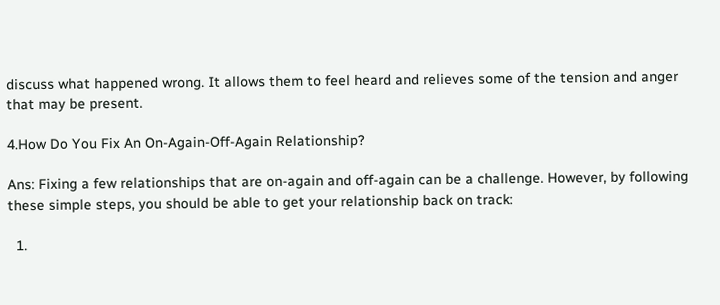discuss what happened wrong. It allows them to feel heard and relieves some of the tension and anger that may be present.

4.How Do You Fix An On-Again-Off-Again Relationship?

Ans: Fixing a few relationships that are on-again and off-again can be a challenge. However, by following these simple steps, you should be able to get your relationship back on track:

  1.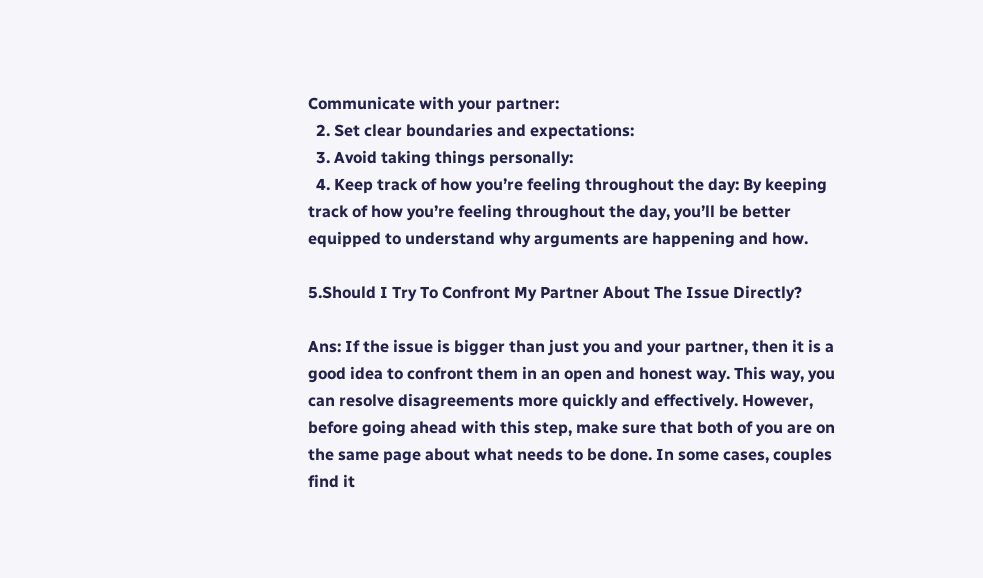Communicate with your partner:
  2. Set clear boundaries and expectations:
  3. Avoid taking things personally:
  4. Keep track of how you’re feeling throughout the day: By keeping track of how you’re feeling throughout the day, you’ll be better equipped to understand why arguments are happening and how.

5.Should I Try To Confront My Partner About The Issue Directly?

Ans: If the issue is bigger than just you and your partner, then it is a good idea to confront them in an open and honest way. This way, you can resolve disagreements more quickly and effectively. However, before going ahead with this step, make sure that both of you are on the same page about what needs to be done. In some cases, couples find it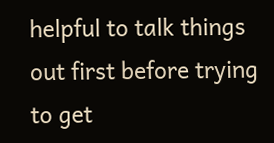helpful to talk things out first before trying to get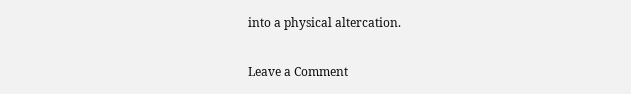into a physical altercation.

Leave a Comment